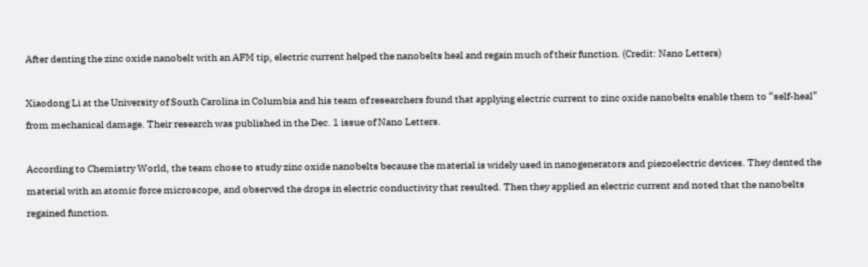After denting the zinc oxide nanobelt with an AFM tip, electric current helped the nanobelts heal and regain much of their function. (Credit: Nano Letters)

Xiaodong Li at the University of South Carolina in Columbia and his team of researchers found that applying electric current to zinc oxide nanobelts enable them to “self-heal” from mechanical damage. Their research was published in the Dec. 1 issue of Nano Letters.

According to Chemistry World, the team chose to study zinc oxide nanobelts because the material is widely used in nanogenerators and piezoelectric devices. They dented the material with an atomic force microscope, and observed the drops in electric conductivity that resulted. Then they applied an electric current and noted that the nanobelts regained function.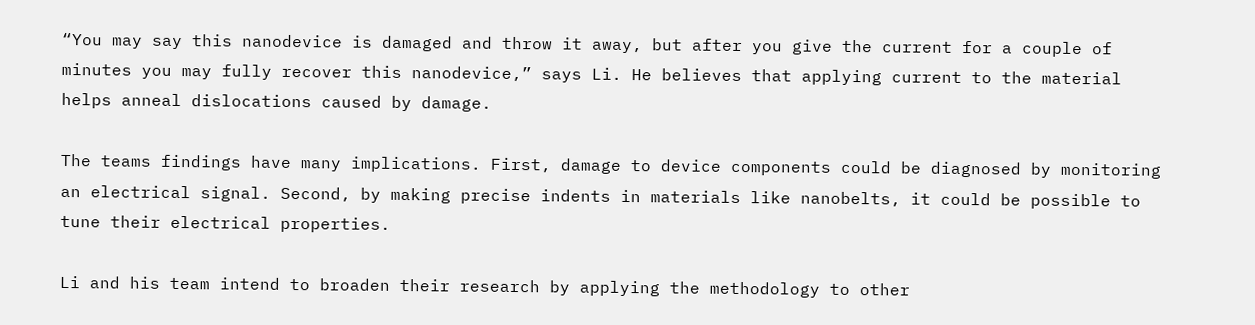“You may say this nanodevice is damaged and throw it away, but after you give the current for a couple of minutes you may fully recover this nanodevice,” says Li. He believes that applying current to the material helps anneal dislocations caused by damage.

The teams findings have many implications. First, damage to device components could be diagnosed by monitoring an electrical signal. Second, by making precise indents in materials like nanobelts, it could be possible to tune their electrical properties.

Li and his team intend to broaden their research by applying the methodology to other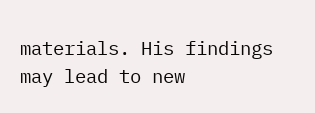materials. His findings may lead to new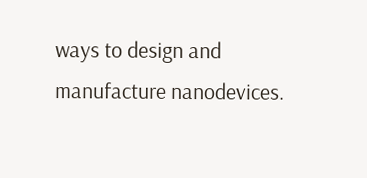ways to design and manufacture nanodevices.